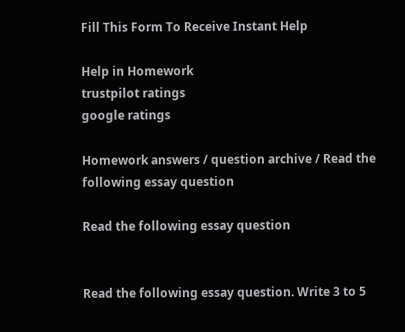Fill This Form To Receive Instant Help

Help in Homework
trustpilot ratings
google ratings

Homework answers / question archive / Read the following essay question

Read the following essay question


Read the following essay question. Write 3 to 5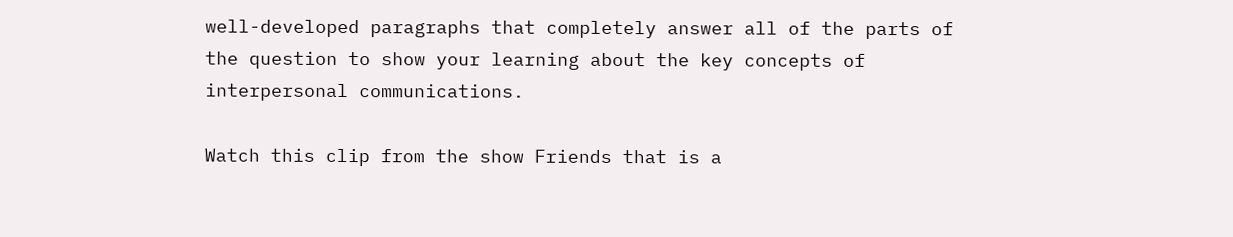well-developed paragraphs that completely answer all of the parts of the question to show your learning about the key concepts of interpersonal communications.

Watch this clip from the show Friends that is a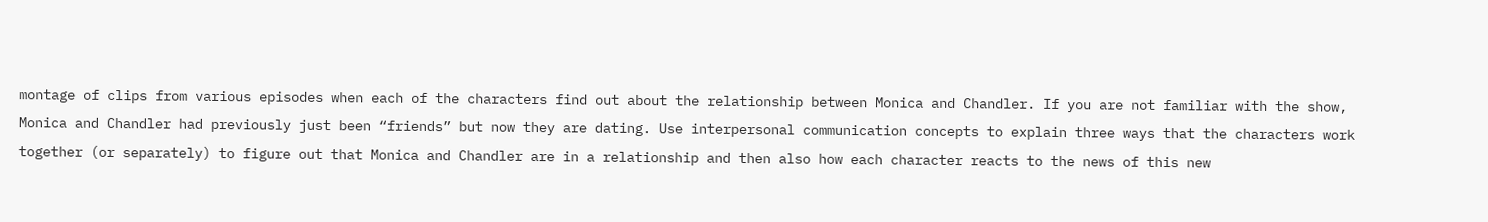montage of clips from various episodes when each of the characters find out about the relationship between Monica and Chandler. If you are not familiar with the show, Monica and Chandler had previously just been “friends” but now they are dating. Use interpersonal communication concepts to explain three ways that the characters work together (or separately) to figure out that Monica and Chandler are in a relationship and then also how each character reacts to the news of this new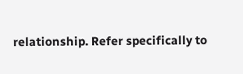relationship. Refer specifically to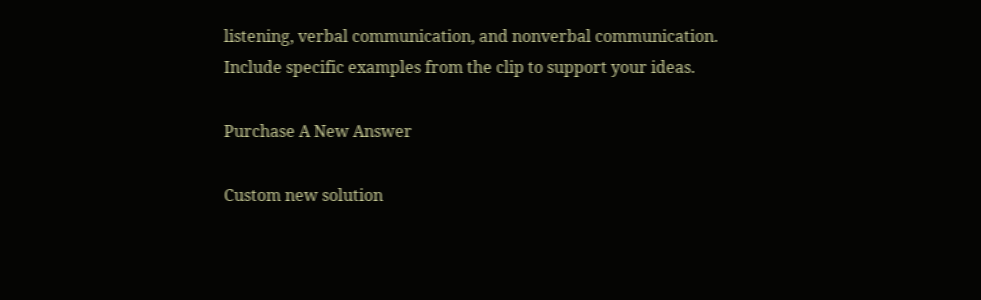listening, verbal communication, and nonverbal communication. Include specific examples from the clip to support your ideas.

Purchase A New Answer

Custom new solution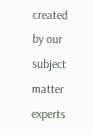created by our subject matter experts